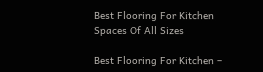Best Flooring For Kitchen Spaces Of All Sizes

Best Flooring For Kitchen –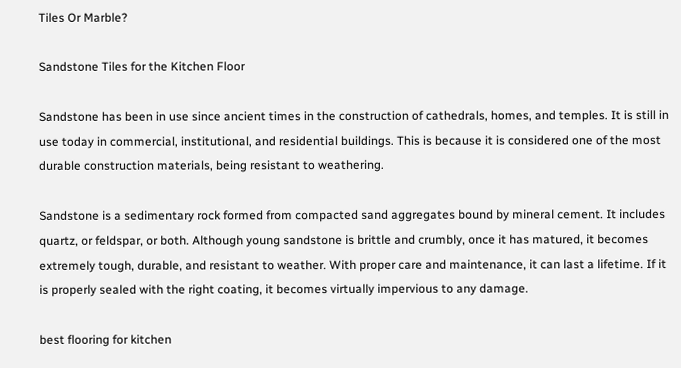Tiles Or Marble?

Sandstone Tiles for the Kitchen Floor

Sandstone has been in use since ancient times in the construction of cathedrals, homes, and temples. It is still in use today in commercial, institutional, and residential buildings. This is because it is considered one of the most durable construction materials, being resistant to weathering.

Sandstone is a sedimentary rock formed from compacted sand aggregates bound by mineral cement. It includes quartz, or feldspar, or both. Although young sandstone is brittle and crumbly, once it has matured, it becomes extremely tough, durable, and resistant to weather. With proper care and maintenance, it can last a lifetime. If it is properly sealed with the right coating, it becomes virtually impervious to any damage.

best flooring for kitchen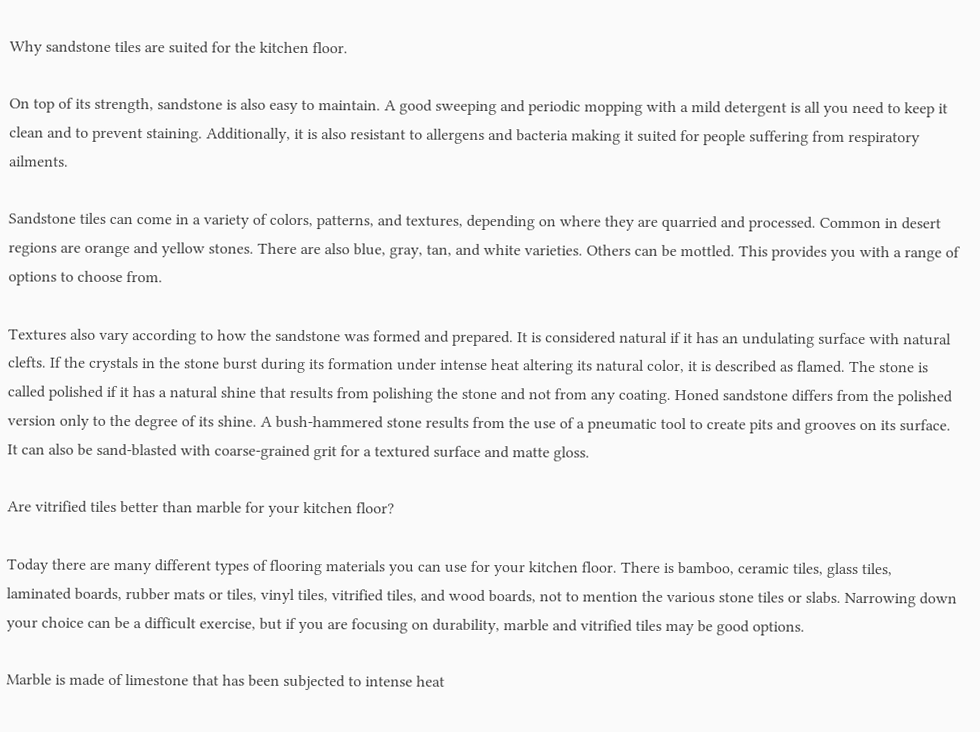Why sandstone tiles are suited for the kitchen floor.

On top of its strength, sandstone is also easy to maintain. A good sweeping and periodic mopping with a mild detergent is all you need to keep it clean and to prevent staining. Additionally, it is also resistant to allergens and bacteria making it suited for people suffering from respiratory ailments.

Sandstone tiles can come in a variety of colors, patterns, and textures, depending on where they are quarried and processed. Common in desert regions are orange and yellow stones. There are also blue, gray, tan, and white varieties. Others can be mottled. This provides you with a range of options to choose from.

Textures also vary according to how the sandstone was formed and prepared. It is considered natural if it has an undulating surface with natural clefts. If the crystals in the stone burst during its formation under intense heat altering its natural color, it is described as flamed. The stone is called polished if it has a natural shine that results from polishing the stone and not from any coating. Honed sandstone differs from the polished version only to the degree of its shine. A bush-hammered stone results from the use of a pneumatic tool to create pits and grooves on its surface. It can also be sand-blasted with coarse-grained grit for a textured surface and matte gloss.

Are vitrified tiles better than marble for your kitchen floor?

Today there are many different types of flooring materials you can use for your kitchen floor. There is bamboo, ceramic tiles, glass tiles, laminated boards, rubber mats or tiles, vinyl tiles, vitrified tiles, and wood boards, not to mention the various stone tiles or slabs. Narrowing down your choice can be a difficult exercise, but if you are focusing on durability, marble and vitrified tiles may be good options.

Marble is made of limestone that has been subjected to intense heat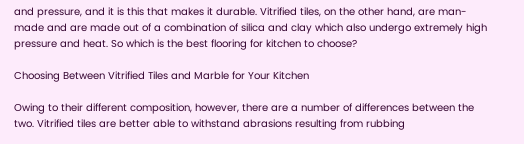and pressure, and it is this that makes it durable. Vitrified tiles, on the other hand, are man-made and are made out of a combination of silica and clay which also undergo extremely high pressure and heat. So which is the best flooring for kitchen to choose?

Choosing Between Vitrified Tiles and Marble for Your Kitchen

Owing to their different composition, however, there are a number of differences between the two. Vitrified tiles are better able to withstand abrasions resulting from rubbing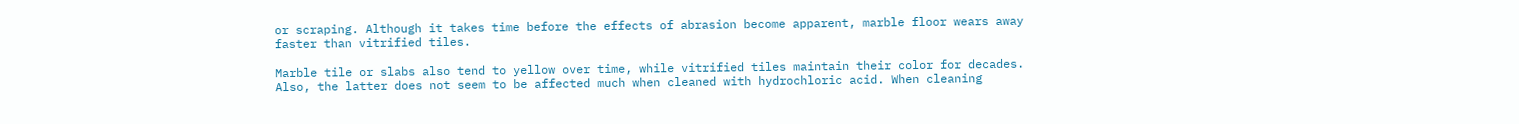or scraping. Although it takes time before the effects of abrasion become apparent, marble floor wears away faster than vitrified tiles.

Marble tile or slabs also tend to yellow over time, while vitrified tiles maintain their color for decades. Also, the latter does not seem to be affected much when cleaned with hydrochloric acid. When cleaning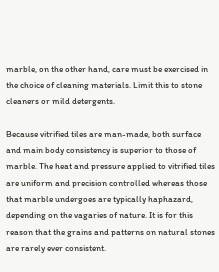marble, on the other hand, care must be exercised in the choice of cleaning materials. Limit this to stone cleaners or mild detergents.

Because vitrified tiles are man-made, both surface and main body consistency is superior to those of marble. The heat and pressure applied to vitrified tiles are uniform and precision controlled whereas those that marble undergoes are typically haphazard, depending on the vagaries of nature. It is for this reason that the grains and patterns on natural stones are rarely ever consistent.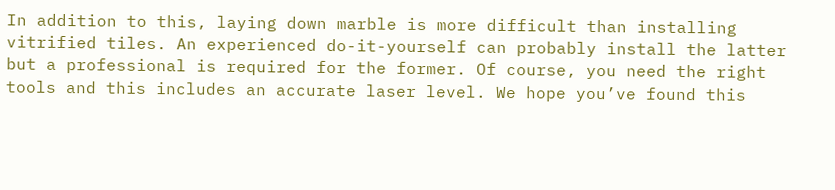In addition to this, laying down marble is more difficult than installing vitrified tiles. An experienced do-it-yourself can probably install the latter but a professional is required for the former. Of course, you need the right tools and this includes an accurate laser level. We hope you’ve found this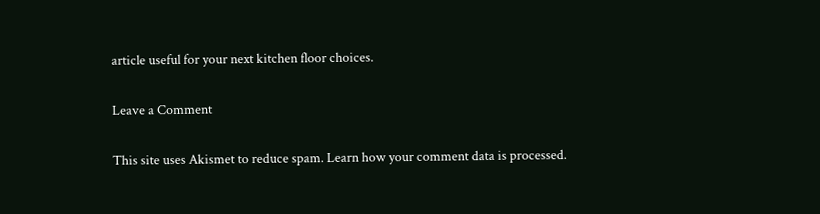article useful for your next kitchen floor choices.

Leave a Comment

This site uses Akismet to reduce spam. Learn how your comment data is processed.